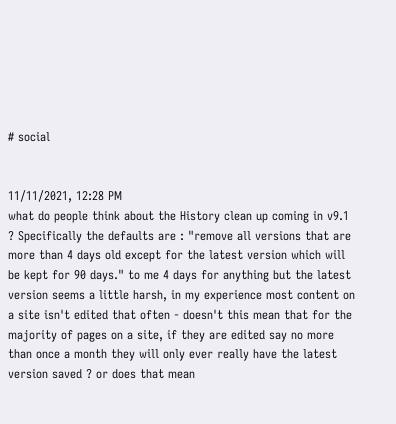# social


11/11/2021, 12:28 PM
what do people think about the History clean up coming in v9.1 ? Specifically the defaults are : "remove all versions that are more than 4 days old except for the latest version which will be kept for 90 days." to me 4 days for anything but the latest version seems a little harsh, in my experience most content on a site isn't edited that often - doesn't this mean that for the majority of pages on a site, if they are edited say no more than once a month they will only ever really have the latest version saved ? or does that mean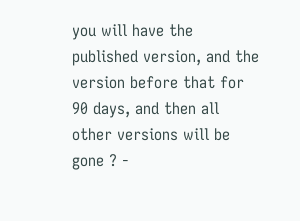you will have the published version, and the version before that for 90 days, and then all other versions will be gone ? -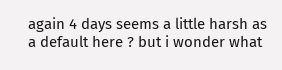again 4 days seems a little harsh as a default here ? but i wonder what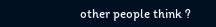other people think ?